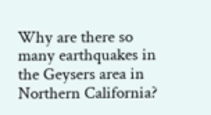Why are there so many earthquakes in the Geysers area in Northern California?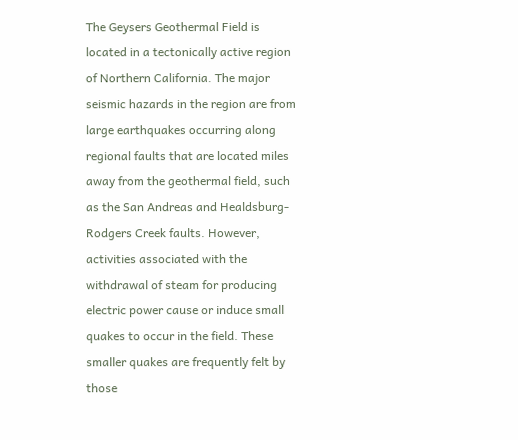The Geysers Geothermal Field is located in a tectonically active region of Northern California. The major seismic hazards in the region are from large earthquakes occurring along regional faults that are located miles away from the geothermal field, such as the San Andreas and Healdsburg-Rodgers Creek faults. However, activities associated with the withdrawal of steam for producing electric power cause or induce small quakes to occur in the field. These smaller quakes are frequently felt by those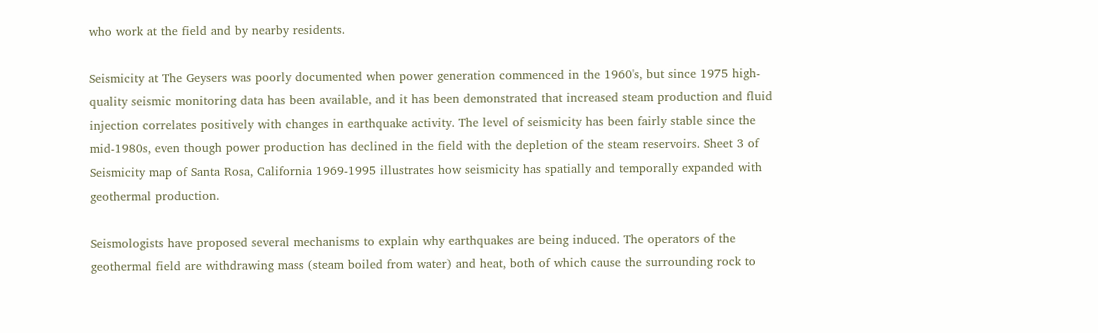who work at the field and by nearby residents.

Seismicity at The Geysers was poorly documented when power generation commenced in the 1960's, but since 1975 high-quality seismic monitoring data has been available, and it has been demonstrated that increased steam production and fluid injection correlates positively with changes in earthquake activity. The level of seismicity has been fairly stable since the mid-1980s, even though power production has declined in the field with the depletion of the steam reservoirs. Sheet 3 of Seismicity map of Santa Rosa, California 1969-1995 illustrates how seismicity has spatially and temporally expanded with geothermal production.

Seismologists have proposed several mechanisms to explain why earthquakes are being induced. The operators of the geothermal field are withdrawing mass (steam boiled from water) and heat, both of which cause the surrounding rock to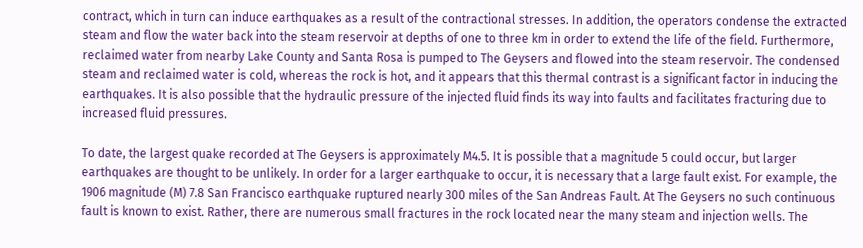contract, which in turn can induce earthquakes as a result of the contractional stresses. In addition, the operators condense the extracted steam and flow the water back into the steam reservoir at depths of one to three km in order to extend the life of the field. Furthermore, reclaimed water from nearby Lake County and Santa Rosa is pumped to The Geysers and flowed into the steam reservoir. The condensed steam and reclaimed water is cold, whereas the rock is hot, and it appears that this thermal contrast is a significant factor in inducing the earthquakes. It is also possible that the hydraulic pressure of the injected fluid finds its way into faults and facilitates fracturing due to increased fluid pressures.

To date, the largest quake recorded at The Geysers is approximately M4.5. It is possible that a magnitude 5 could occur, but larger earthquakes are thought to be unlikely. In order for a larger earthquake to occur, it is necessary that a large fault exist. For example, the 1906 magnitude (M) 7.8 San Francisco earthquake ruptured nearly 300 miles of the San Andreas Fault. At The Geysers no such continuous fault is known to exist. Rather, there are numerous small fractures in the rock located near the many steam and injection wells. The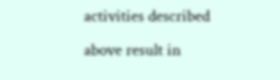activities described above result in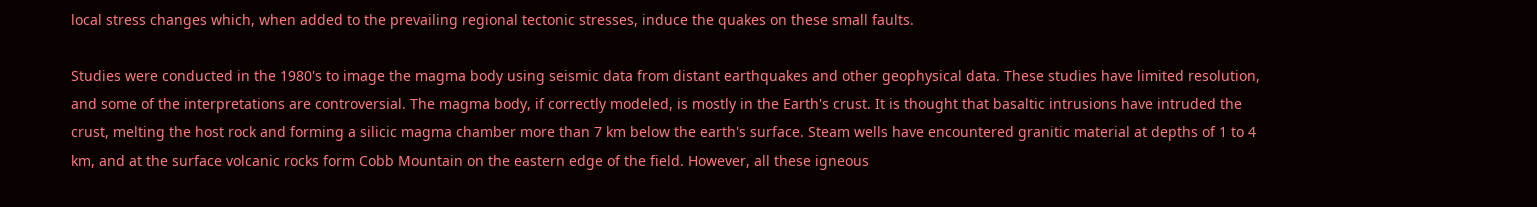local stress changes which, when added to the prevailing regional tectonic stresses, induce the quakes on these small faults.

Studies were conducted in the 1980's to image the magma body using seismic data from distant earthquakes and other geophysical data. These studies have limited resolution, and some of the interpretations are controversial. The magma body, if correctly modeled, is mostly in the Earth's crust. It is thought that basaltic intrusions have intruded the crust, melting the host rock and forming a silicic magma chamber more than 7 km below the earth's surface. Steam wells have encountered granitic material at depths of 1 to 4 km, and at the surface volcanic rocks form Cobb Mountain on the eastern edge of the field. However, all these igneous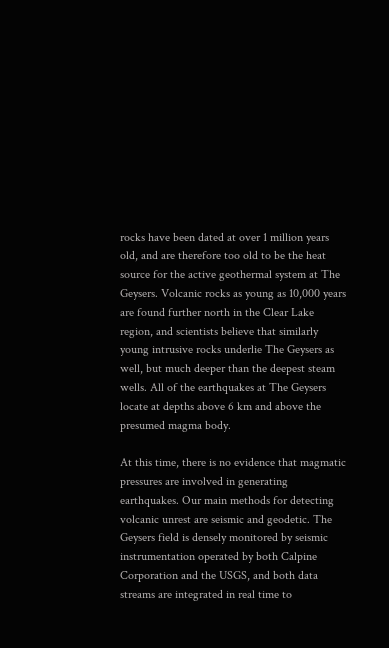rocks have been dated at over 1 million years old, and are therefore too old to be the heat source for the active geothermal system at The Geysers. Volcanic rocks as young as 10,000 years are found further north in the Clear Lake region, and scientists believe that similarly young intrusive rocks underlie The Geysers as well, but much deeper than the deepest steam wells. All of the earthquakes at The Geysers locate at depths above 6 km and above the presumed magma body.

At this time, there is no evidence that magmatic pressures are involved in generating earthquakes. Our main methods for detecting volcanic unrest are seismic and geodetic. The Geysers field is densely monitored by seismic instrumentation operated by both Calpine Corporation and the USGS, and both data streams are integrated in real time to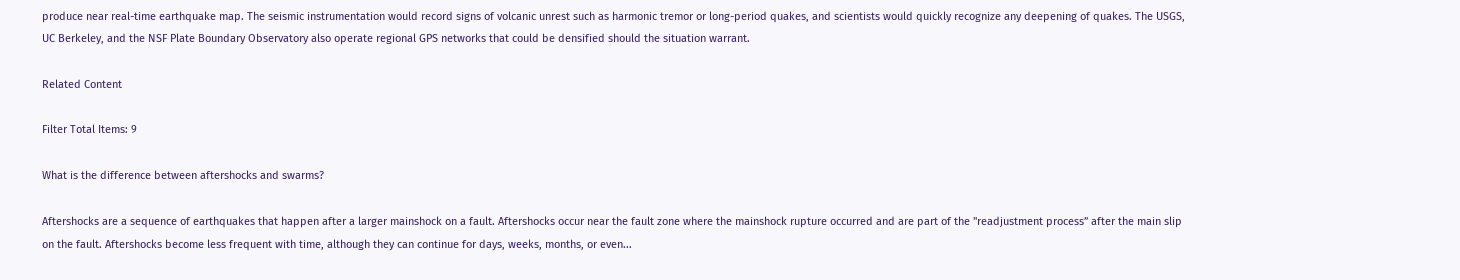produce near real-time earthquake map. The seismic instrumentation would record signs of volcanic unrest such as harmonic tremor or long-period quakes, and scientists would quickly recognize any deepening of quakes. The USGS, UC Berkeley, and the NSF Plate Boundary Observatory also operate regional GPS networks that could be densified should the situation warrant.

Related Content

Filter Total Items: 9

What is the difference between aftershocks and swarms?

Aftershocks are a sequence of earthquakes that happen after a larger mainshock on a fault. Aftershocks occur near the fault zone where the mainshock rupture occurred and are part of the "readjustment process” after the main slip on the fault. Aftershocks become less frequent with time, although they can continue for days, weeks, months, or even...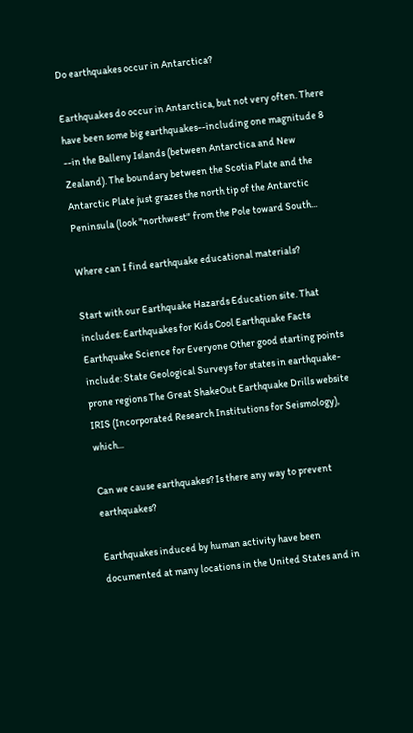Do earthquakes occur in Antarctica?

Earthquakes do occur in Antarctica, but not very often. There have been some big earthquakes--including one magnitude 8 --in the Balleny Islands (between Antarctica and New Zealand). The boundary between the Scotia Plate and the Antarctic Plate just grazes the north tip of the Antarctic Peninsula (look "northwest" from the Pole toward South...

Where can I find earthquake educational materials?

Start with our Earthquake Hazards Education site. That includes: Earthquakes for Kids Cool Earthquake Facts Earthquake Science for Everyone Other good starting points include: State Geological Surveys for states in earthquake-prone regions The Great ShakeOut Earthquake Drills website IRIS (Incorporated Research Institutions for Seismology), which...

Can we cause earthquakes? Is there any way to prevent earthquakes?

Earthquakes induced by human activity have been documented at many locations in the United States and in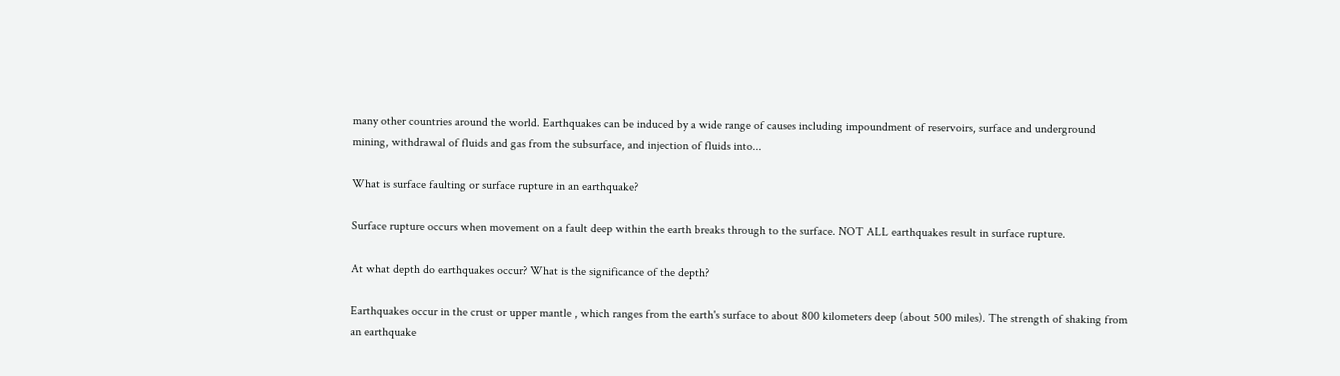many other countries around the world. Earthquakes can be induced by a wide range of causes including impoundment of reservoirs, surface and underground mining, withdrawal of fluids and gas from the subsurface, and injection of fluids into...

What is surface faulting or surface rupture in an earthquake?

Surface rupture occurs when movement on a fault deep within the earth breaks through to the surface. NOT ALL earthquakes result in surface rupture.

At what depth do earthquakes occur? What is the significance of the depth?

Earthquakes occur in the crust or upper mantle , which ranges from the earth's surface to about 800 kilometers deep (about 500 miles). The strength of shaking from an earthquake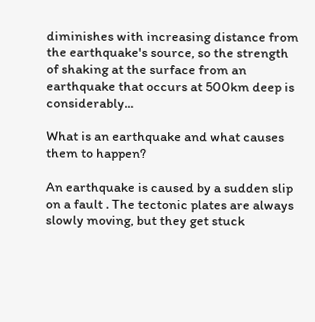diminishes with increasing distance from the earthquake's source, so the strength of shaking at the surface from an earthquake that occurs at 500km deep is considerably...

What is an earthquake and what causes them to happen?

An earthquake is caused by a sudden slip on a fault . The tectonic plates are always slowly moving, but they get stuck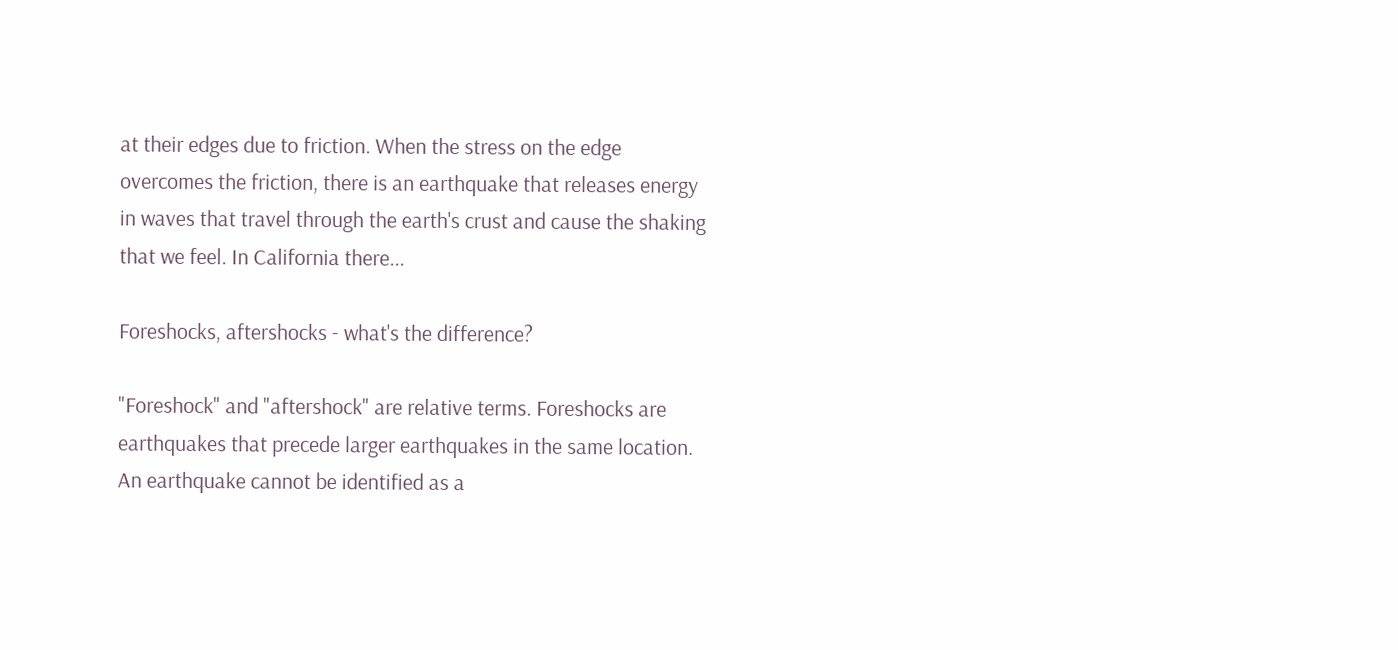at their edges due to friction. When the stress on the edge overcomes the friction, there is an earthquake that releases energy in waves that travel through the earth's crust and cause the shaking that we feel. In California there...

Foreshocks, aftershocks - what's the difference?

"Foreshock" and "aftershock" are relative terms. Foreshocks are earthquakes that precede larger earthquakes in the same location. An earthquake cannot be identified as a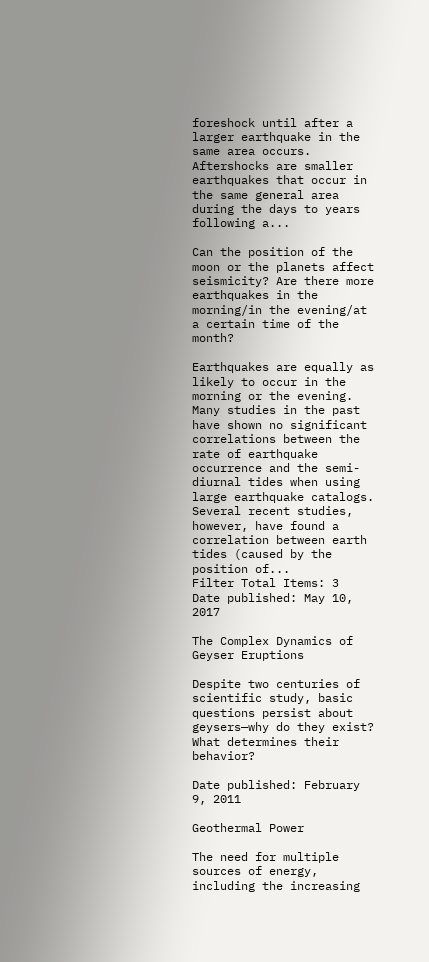foreshock until after a larger earthquake in the same area occurs. Aftershocks are smaller earthquakes that occur in the same general area during the days to years following a...

Can the position of the moon or the planets affect seismicity? Are there more earthquakes in the morning/in the evening/at a certain time of the month?

Earthquakes are equally as likely to occur in the morning or the evening. Many studies in the past have shown no significant correlations between the rate of earthquake occurrence and the semi-diurnal tides when using large earthquake catalogs. Several recent studies, however, have found a correlation between earth tides (caused by the position of...
Filter Total Items: 3
Date published: May 10, 2017

The Complex Dynamics of Geyser Eruptions

Despite two centuries of scientific study, basic questions persist about geysers—why do they exist? What determines their behavior?

Date published: February 9, 2011

Geothermal Power

The need for multiple sources of energy, including the increasing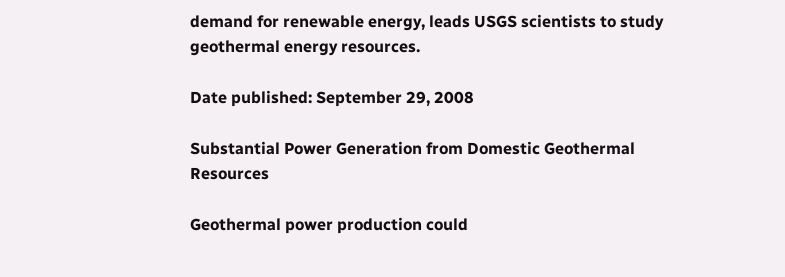demand for renewable energy, leads USGS scientists to study geothermal energy resources.

Date published: September 29, 2008

Substantial Power Generation from Domestic Geothermal Resources

Geothermal power production could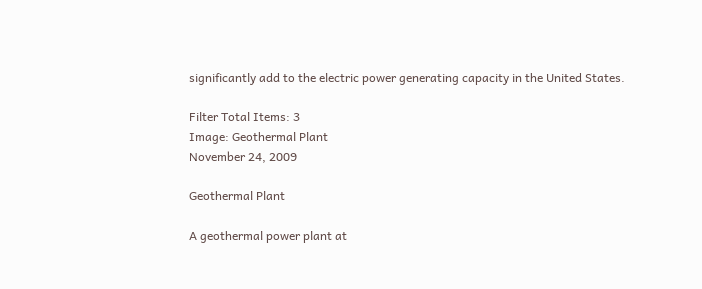significantly add to the electric power generating capacity in the United States.

Filter Total Items: 3
Image: Geothermal Plant
November 24, 2009

Geothermal Plant

A geothermal power plant at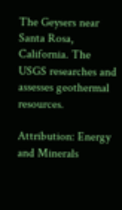The Geysers near Santa Rosa, California. The USGS researches and assesses geothermal resources.

Attribution: Energy and Minerals